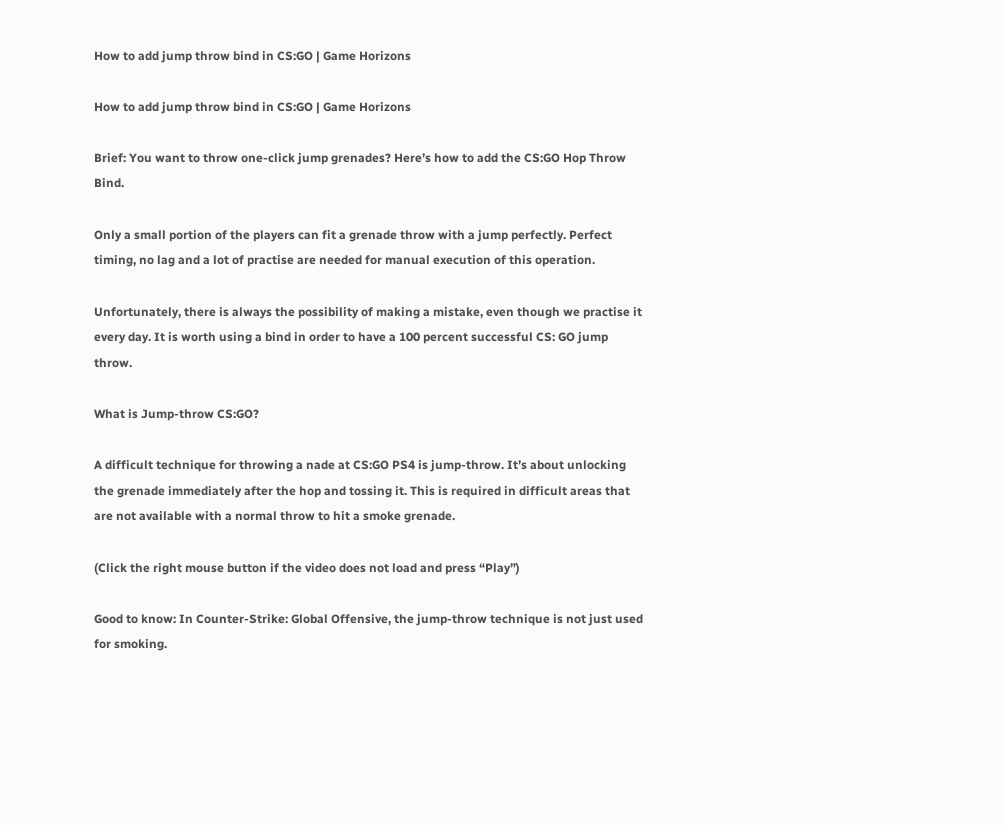How to add jump throw bind in CS:GO | Game Horizons

How to add jump throw bind in CS:GO | Game Horizons

Brief: You want to throw one-click jump grenades? Here’s how to add the CS:GO Hop Throw Bind.

Only a small portion of the players can fit a grenade throw with a jump perfectly. Perfect timing, no lag and a lot of practise are needed for manual execution of this operation.

Unfortunately, there is always the possibility of making a mistake, even though we practise it every day. It is worth using a bind in order to have a 100 percent successful CS: GO jump throw.

What is Jump-throw CS:GO?

A difficult technique for throwing a nade at CS:GO PS4 is jump-throw. It’s about unlocking the grenade immediately after the hop and tossing it. This is required in difficult areas that are not available with a normal throw to hit a smoke grenade.

(Click the right mouse button if the video does not load and press “Play”)

Good to know: In Counter-Strike: Global Offensive, the jump-throw technique is not just used for smoking.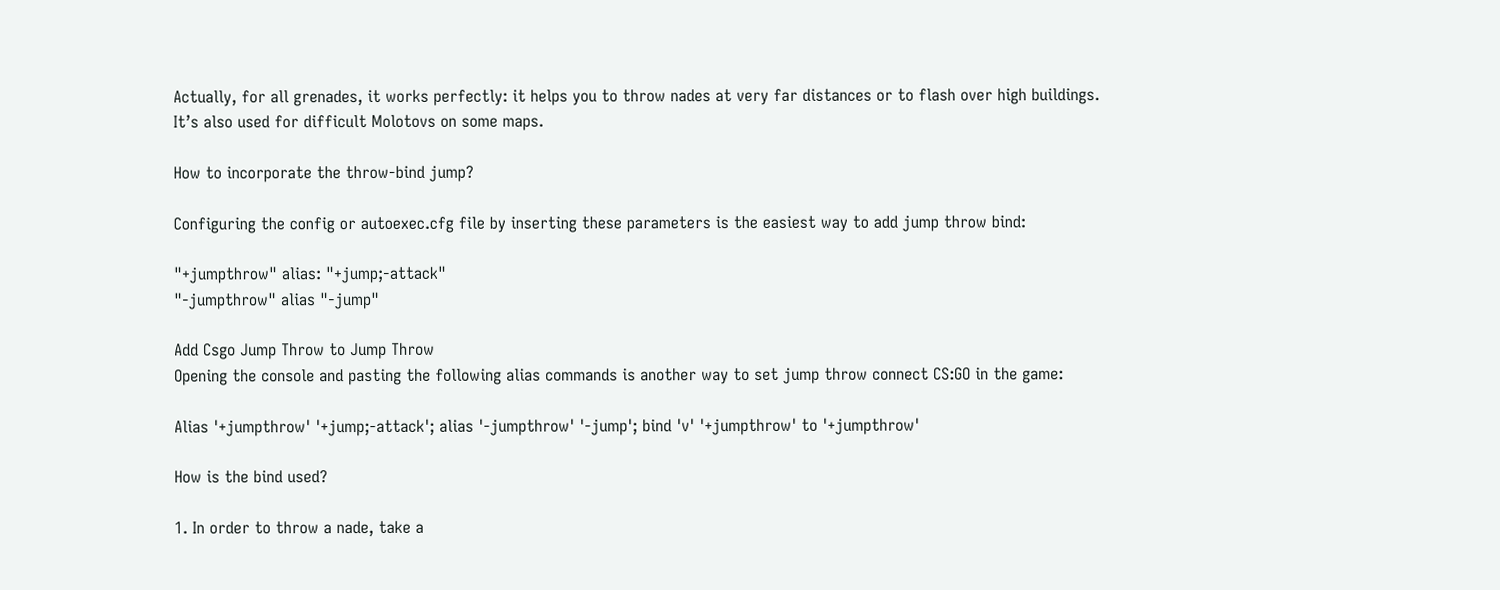Actually, for all grenades, it works perfectly: it helps you to throw nades at very far distances or to flash over high buildings. It’s also used for difficult Molotovs on some maps.

How to incorporate the throw-bind jump?

Configuring the config or autoexec.cfg file by inserting these parameters is the easiest way to add jump throw bind:

"+jumpthrow" alias: "+jump;-attack"
"-jumpthrow" alias "-jump"

Add Csgo Jump Throw to Jump Throw
Opening the console and pasting the following alias commands is another way to set jump throw connect CS:GO in the game:

Alias '+jumpthrow' '+jump;-attack'; alias '-jumpthrow' '-jump'; bind 'v' '+jumpthrow' to '+jumpthrow'

How is the bind used?

1. In order to throw a nade, take a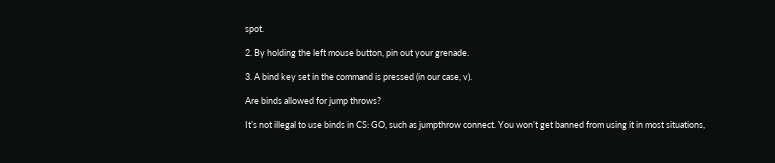spot.

2. By holding the left mouse button, pin out your grenade.

3. A bind key set in the command is pressed (in our case, v).

Are binds allowed for jump throws?

It’s not illegal to use binds in CS: GO, such as jumpthrow connect. You won’t get banned from using it in most situations,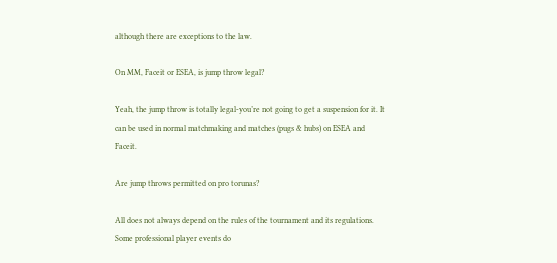although there are exceptions to the law.

On MM, Faceit or ESEA, is jump throw legal?

Yeah, the jump throw is totally legal-you’re not going to get a suspension for it. It can be used in normal matchmaking and matches (pugs & hubs) on ESEA and Faceit.

Are jump throws permitted on pro torunas?

All does not always depend on the rules of the tournament and its regulations. Some professional player events do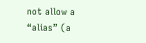not allow a “alias” (a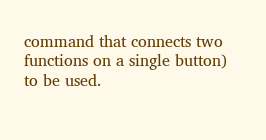command that connects two functions on a single button) to be used.